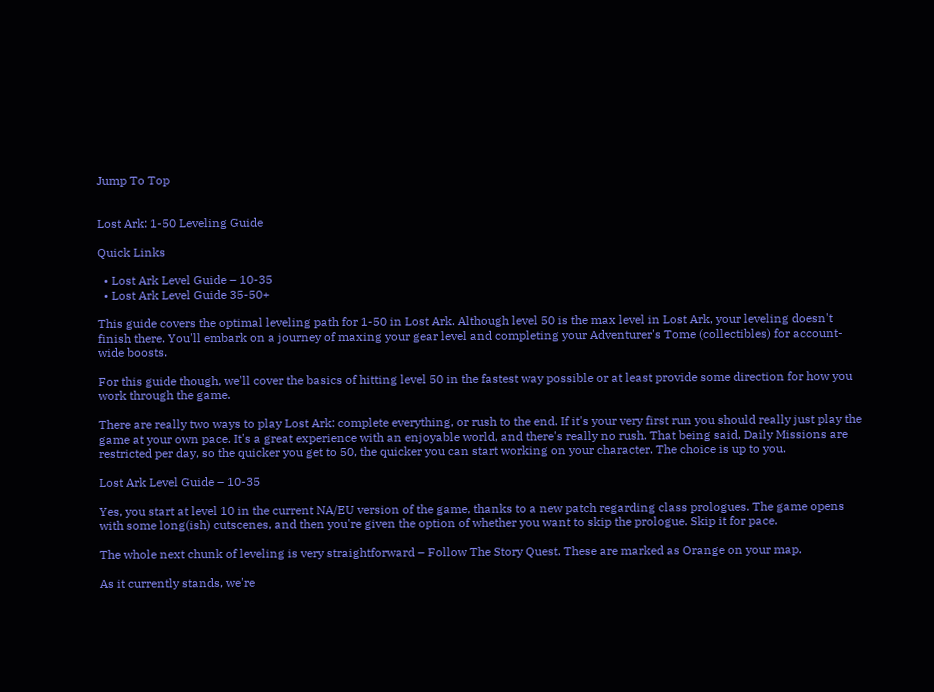Jump To Top


Lost Ark: 1-50 Leveling Guide

Quick Links

  • Lost Ark Level Guide – 10-35
  • Lost Ark Level Guide 35-50+

This guide covers the optimal leveling path for 1-50 in Lost Ark. Although level 50 is the max level in Lost Ark, your leveling doesn't finish there. You'll embark on a journey of maxing your gear level and completing your Adventurer's Tome (collectibles) for account-wide boosts.

For this guide though, we'll cover the basics of hitting level 50 in the fastest way possible or at least provide some direction for how you work through the game.

There are really two ways to play Lost Ark: complete everything, or rush to the end. If it's your very first run you should really just play the game at your own pace. It's a great experience with an enjoyable world, and there's really no rush. That being said, Daily Missions are restricted per day, so the quicker you get to 50, the quicker you can start working on your character. The choice is up to you.

Lost Ark Level Guide – 10-35

Yes, you start at level 10 in the current NA/EU version of the game, thanks to a new patch regarding class prologues. The game opens with some long(ish) cutscenes, and then you're given the option of whether you want to skip the prologue. Skip it for pace.

The whole next chunk of leveling is very straightforward – Follow The Story Quest. These are marked as Orange on your map.

As it currently stands, we're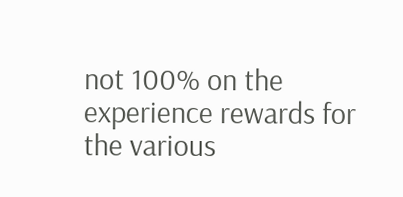not 100% on the experience rewards for the various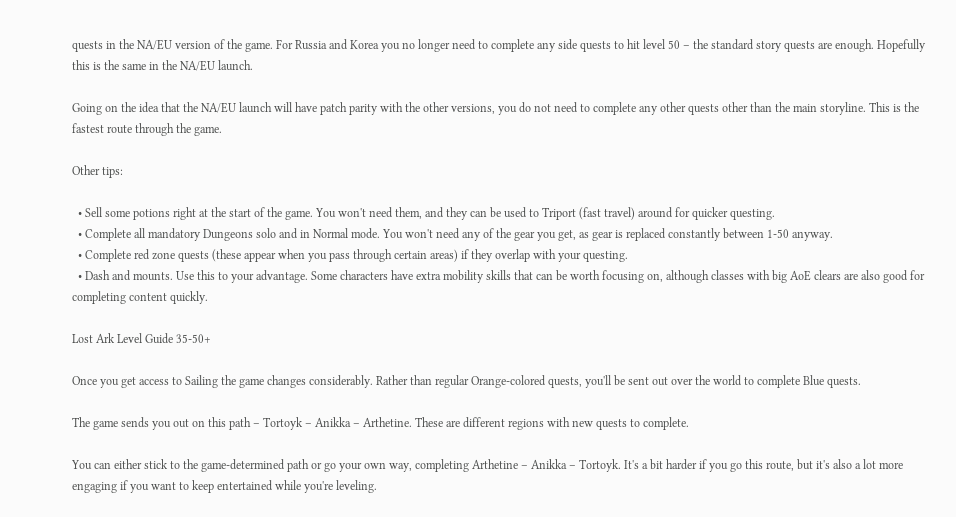quests in the NA/EU version of the game. For Russia and Korea you no longer need to complete any side quests to hit level 50 – the standard story quests are enough. Hopefully this is the same in the NA/EU launch.

Going on the idea that the NA/EU launch will have patch parity with the other versions, you do not need to complete any other quests other than the main storyline. This is the fastest route through the game.

Other tips:

  • Sell some potions right at the start of the game. You won't need them, and they can be used to Triport (fast travel) around for quicker questing.
  • Complete all mandatory Dungeons solo and in Normal mode. You won't need any of the gear you get, as gear is replaced constantly between 1-50 anyway.
  • Complete red zone quests (these appear when you pass through certain areas) if they overlap with your questing.
  • Dash and mounts. Use this to your advantage. Some characters have extra mobility skills that can be worth focusing on, although classes with big AoE clears are also good for completing content quickly.

Lost Ark Level Guide 35-50+

Once you get access to Sailing the game changes considerably. Rather than regular Orange-colored quests, you'll be sent out over the world to complete Blue quests.

The game sends you out on this path – Tortoyk – Anikka – Arthetine. These are different regions with new quests to complete.

You can either stick to the game-determined path or go your own way, completing Arthetine – Anikka – Tortoyk. It's a bit harder if you go this route, but it's also a lot more engaging if you want to keep entertained while you're leveling.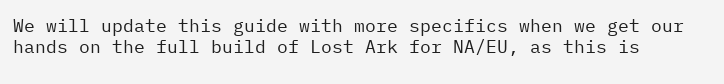We will update this guide with more specifics when we get our hands on the full build of Lost Ark for NA/EU, as this is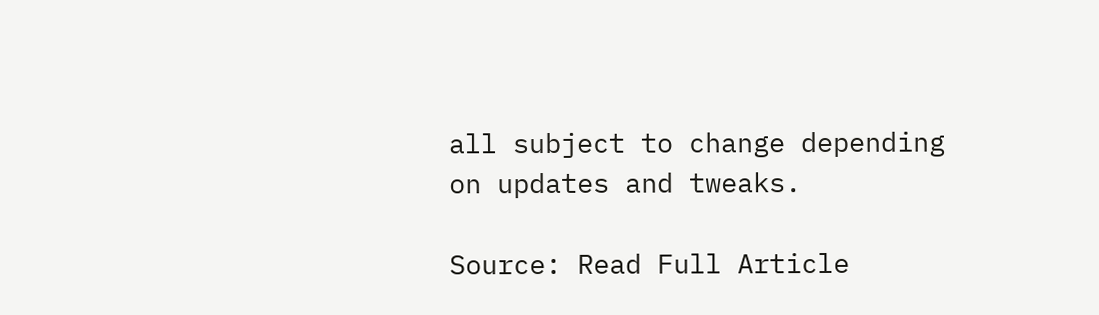all subject to change depending on updates and tweaks.

Source: Read Full Article